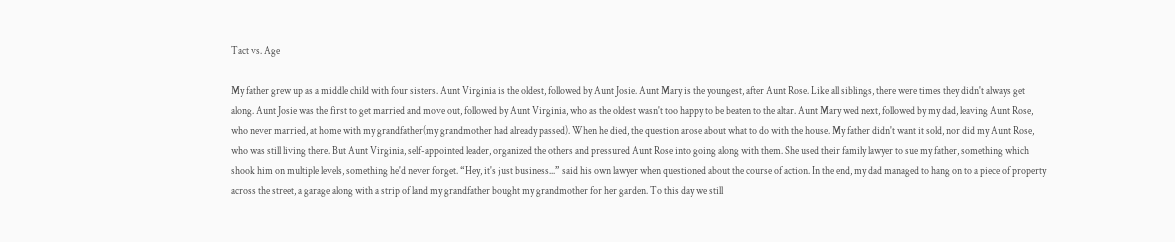Tact vs. Age

My father grew up as a middle child with four sisters. Aunt Virginia is the oldest, followed by Aunt Josie. Aunt Mary is the youngest, after Aunt Rose. Like all siblings, there were times they didn't always get along. Aunt Josie was the first to get married and move out, followed by Aunt Virginia, who as the oldest wasn't too happy to be beaten to the altar. Aunt Mary wed next, followed by my dad, leaving Aunt Rose, who never married, at home with my grandfather(my grandmother had already passed). When he died, the question arose about what to do with the house. My father didn't want it sold, nor did my Aunt Rose, who was still living there. But Aunt Virginia, self-appointed leader, organized the others and pressured Aunt Rose into going along with them. She used their family lawyer to sue my father, something which shook him on multiple levels, something he'd never forget. “Hey, it's just business...” said his own lawyer when questioned about the course of action. In the end, my dad managed to hang on to a piece of property across the street, a garage along with a strip of land my grandfather bought my grandmother for her garden. To this day we still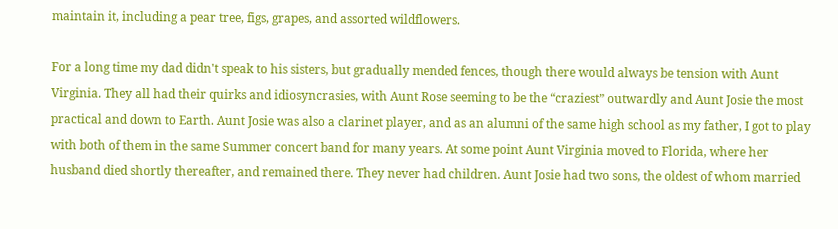maintain it, including a pear tree, figs, grapes, and assorted wildflowers.

For a long time my dad didn't speak to his sisters, but gradually mended fences, though there would always be tension with Aunt Virginia. They all had their quirks and idiosyncrasies, with Aunt Rose seeming to be the “craziest” outwardly and Aunt Josie the most practical and down to Earth. Aunt Josie was also a clarinet player, and as an alumni of the same high school as my father, I got to play with both of them in the same Summer concert band for many years. At some point Aunt Virginia moved to Florida, where her husband died shortly thereafter, and remained there. They never had children. Aunt Josie had two sons, the oldest of whom married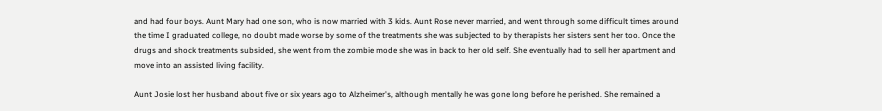and had four boys. Aunt Mary had one son, who is now married with 3 kids. Aunt Rose never married, and went through some difficult times around the time I graduated college, no doubt made worse by some of the treatments she was subjected to by therapists her sisters sent her too. Once the drugs and shock treatments subsided, she went from the zombie mode she was in back to her old self. She eventually had to sell her apartment and move into an assisted living facility.

Aunt Josie lost her husband about five or six years ago to Alzheimer's, although mentally he was gone long before he perished. She remained a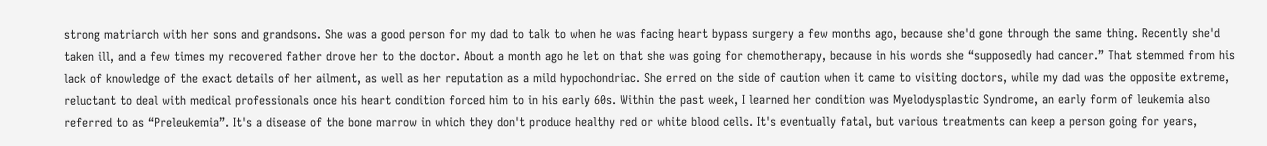strong matriarch with her sons and grandsons. She was a good person for my dad to talk to when he was facing heart bypass surgery a few months ago, because she'd gone through the same thing. Recently she'd taken ill, and a few times my recovered father drove her to the doctor. About a month ago he let on that she was going for chemotherapy, because in his words she “supposedly had cancer.” That stemmed from his lack of knowledge of the exact details of her ailment, as well as her reputation as a mild hypochondriac. She erred on the side of caution when it came to visiting doctors, while my dad was the opposite extreme, reluctant to deal with medical professionals once his heart condition forced him to in his early 60s. Within the past week, I learned her condition was Myelodysplastic Syndrome, an early form of leukemia also referred to as “Preleukemia”. It's a disease of the bone marrow in which they don't produce healthy red or white blood cells. It's eventually fatal, but various treatments can keep a person going for years,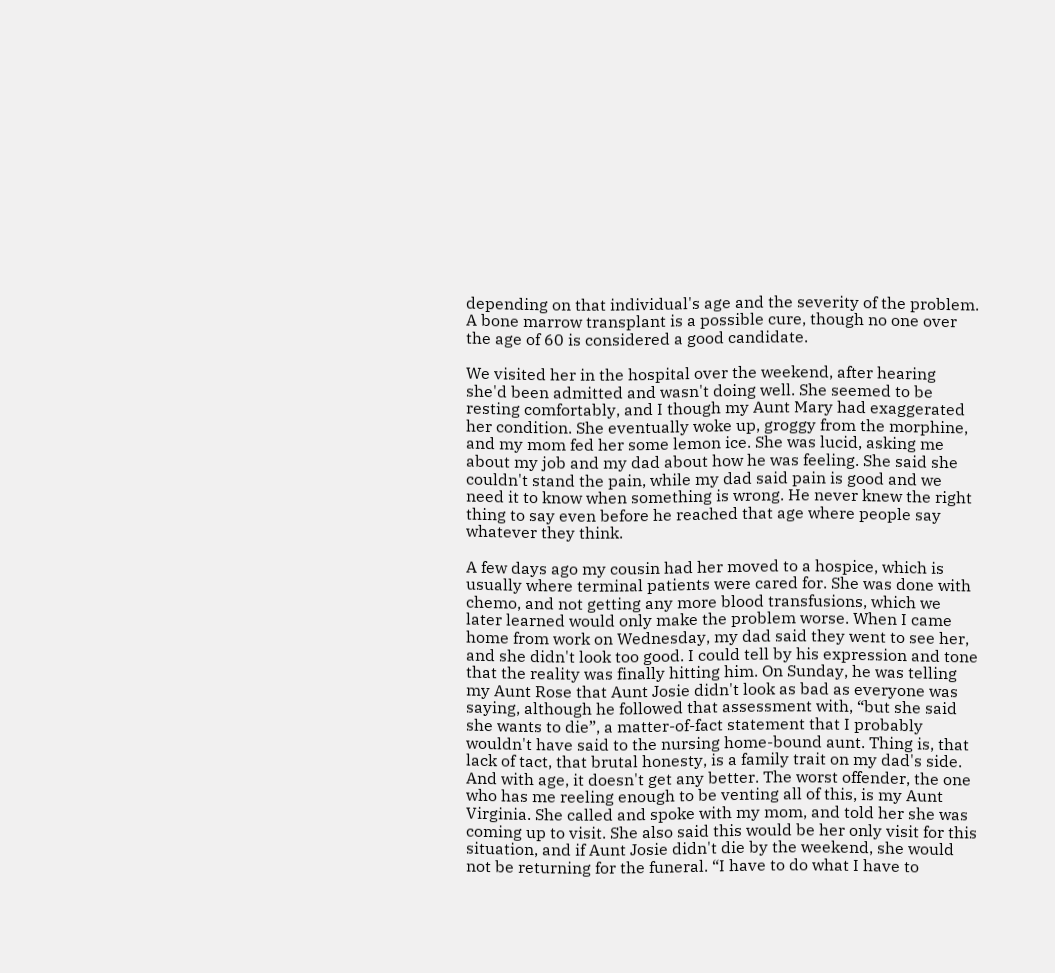depending on that individual's age and the severity of the problem. A bone marrow transplant is a possible cure, though no one over the age of 60 is considered a good candidate.

We visited her in the hospital over the weekend, after hearing she'd been admitted and wasn't doing well. She seemed to be resting comfortably, and I though my Aunt Mary had exaggerated her condition. She eventually woke up, groggy from the morphine, and my mom fed her some lemon ice. She was lucid, asking me about my job and my dad about how he was feeling. She said she couldn't stand the pain, while my dad said pain is good and we need it to know when something is wrong. He never knew the right thing to say even before he reached that age where people say whatever they think.

A few days ago my cousin had her moved to a hospice, which is usually where terminal patients were cared for. She was done with chemo, and not getting any more blood transfusions, which we later learned would only make the problem worse. When I came home from work on Wednesday, my dad said they went to see her, and she didn't look too good. I could tell by his expression and tone that the reality was finally hitting him. On Sunday, he was telling my Aunt Rose that Aunt Josie didn't look as bad as everyone was saying, although he followed that assessment with, “but she said she wants to die”, a matter-of-fact statement that I probably wouldn't have said to the nursing home-bound aunt. Thing is, that lack of tact, that brutal honesty, is a family trait on my dad's side. And with age, it doesn't get any better. The worst offender, the one who has me reeling enough to be venting all of this, is my Aunt Virginia. She called and spoke with my mom, and told her she was coming up to visit. She also said this would be her only visit for this situation, and if Aunt Josie didn't die by the weekend, she would not be returning for the funeral. “I have to do what I have to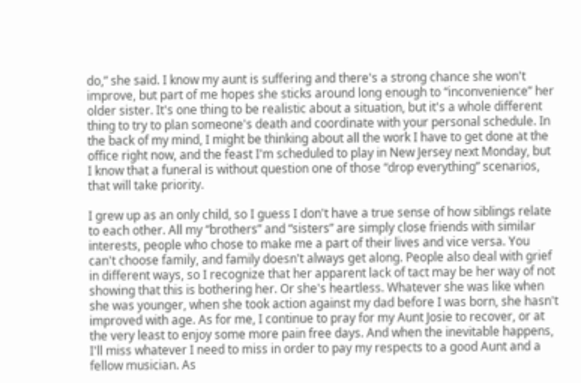do,” she said. I know my aunt is suffering and there's a strong chance she won't improve, but part of me hopes she sticks around long enough to “inconvenience” her older sister. It's one thing to be realistic about a situation, but it's a whole different thing to try to plan someone's death and coordinate with your personal schedule. In the back of my mind, I might be thinking about all the work I have to get done at the office right now, and the feast I'm scheduled to play in New Jersey next Monday, but I know that a funeral is without question one of those “drop everything” scenarios, that will take priority.

I grew up as an only child, so I guess I don't have a true sense of how siblings relate to each other. All my “brothers” and “sisters” are simply close friends with similar interests, people who chose to make me a part of their lives and vice versa. You can't choose family, and family doesn't always get along. People also deal with grief in different ways, so I recognize that her apparent lack of tact may be her way of not showing that this is bothering her. Or she's heartless. Whatever she was like when she was younger, when she took action against my dad before I was born, she hasn't improved with age. As for me, I continue to pray for my Aunt Josie to recover, or at the very least to enjoy some more pain free days. And when the inevitable happens, I'll miss whatever I need to miss in order to pay my respects to a good Aunt and a fellow musician. As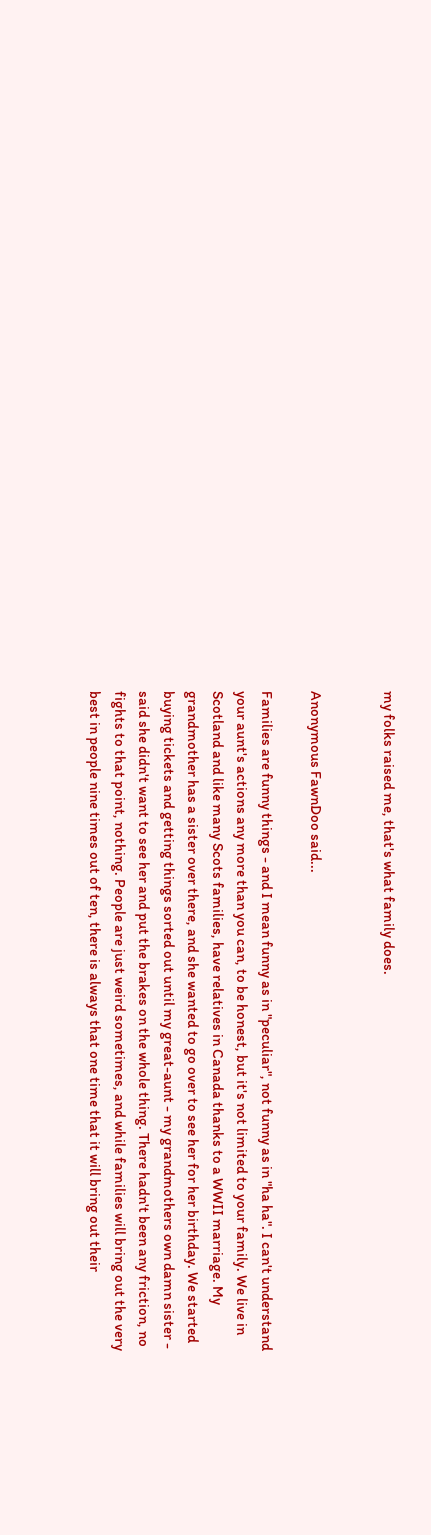my folks raised me, that's what family does.


Anonymous FawnDoo said...

Families are funny things - and I mean funny as in "peculiar", not funny as in "ha ha". I can't understand your aunt's actions any more than you can, to be honest, but it's not limited to your family. We live in Scotland and like many Scots families, have relatives in Canada thanks to a WWII marriage. My grandmother has a sister over there, and she wanted to go over to see her for her birthday. We started buying tickets and getting things sorted out until my great-aunt - my grandmothers own damn sister - said she didn't want to see her and put the brakes on the whole thing. There hadn't been any friction, no fights to that point, nothing. People are just weird sometimes, and while families will bring out the very best in people nine times out of ten, there is always that one time that it will bring out their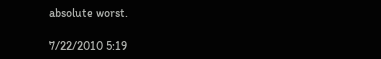absolute worst.

7/22/2010 5:19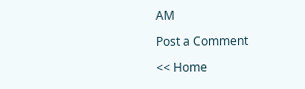AM

Post a Comment

<< Home